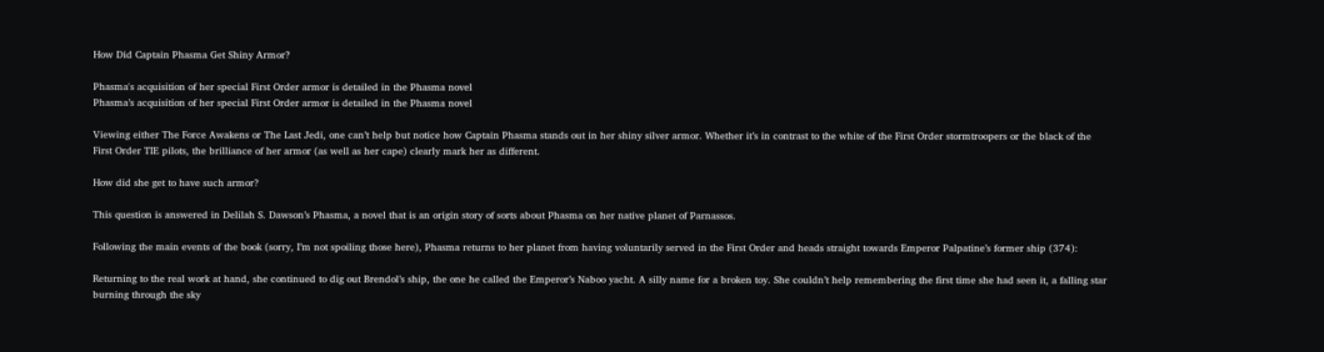How Did Captain Phasma Get Shiny Armor?

Phasma's acquisition of her special First Order armor is detailed in the Phasma novel
Phasma’s acquisition of her special First Order armor is detailed in the Phasma novel

Viewing either The Force Awakens or The Last Jedi, one can’t help but notice how Captain Phasma stands out in her shiny silver armor. Whether it’s in contrast to the white of the First Order stormtroopers or the black of the First Order TIE pilots, the brilliance of her armor (as well as her cape) clearly mark her as different.

How did she get to have such armor?

This question is answered in Delilah S. Dawson’s Phasma, a novel that is an origin story of sorts about Phasma on her native planet of Parnassos.

Following the main events of the book (sorry, I’m not spoiling those here), Phasma returns to her planet from having voluntarily served in the First Order and heads straight towards Emperor Palpatine’s former ship (374):

Returning to the real work at hand, she continued to dig out Brendol’s ship, the one he called the Emperor’s Naboo yacht. A silly name for a broken toy. She couldn’t help remembering the first time she had seen it, a falling star burning through the sky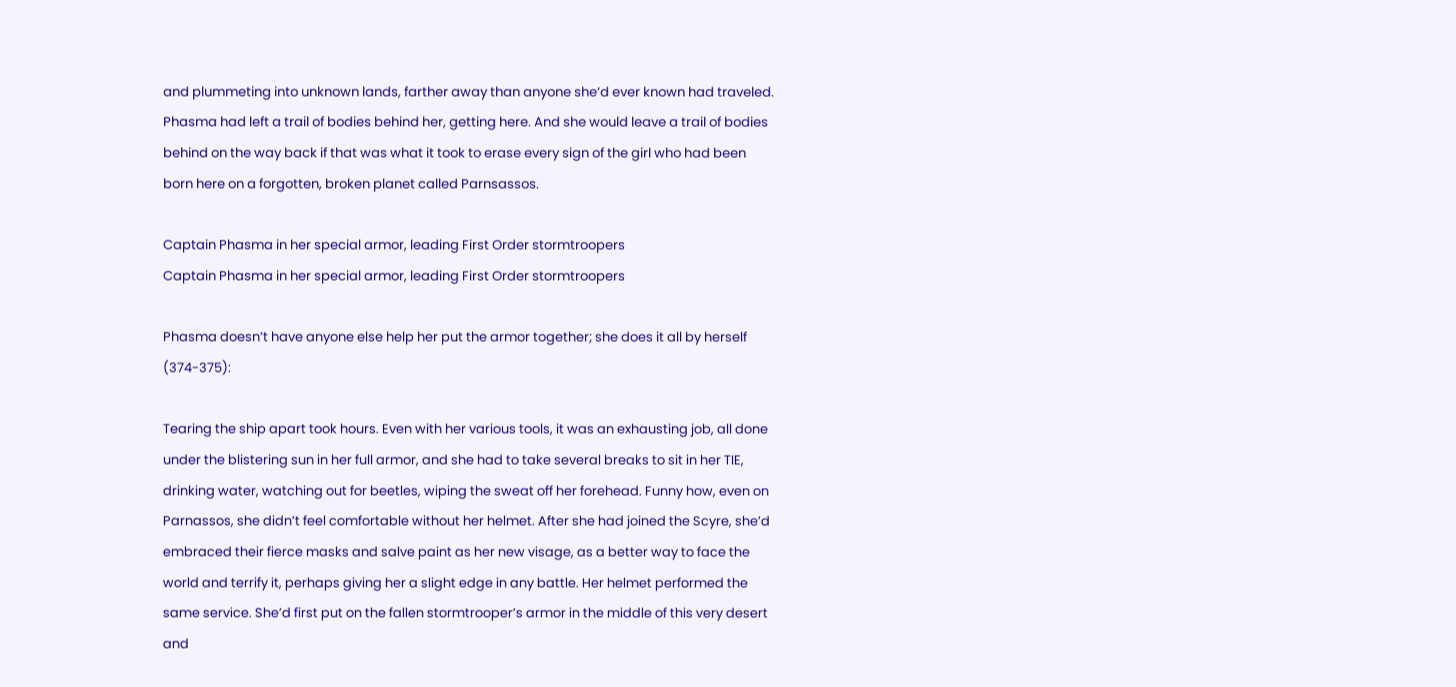and plummeting into unknown lands, farther away than anyone she’d ever known had traveled. Phasma had left a trail of bodies behind her, getting here. And she would leave a trail of bodies behind on the way back if that was what it took to erase every sign of the girl who had been born here on a forgotten, broken planet called Parnsassos.

Captain Phasma in her special armor, leading First Order stormtroopers
Captain Phasma in her special armor, leading First Order stormtroopers

Phasma doesn’t have anyone else help her put the armor together; she does it all by herself (374-375):

Tearing the ship apart took hours. Even with her various tools, it was an exhausting job, all done under the blistering sun in her full armor, and she had to take several breaks to sit in her TIE, drinking water, watching out for beetles, wiping the sweat off her forehead. Funny how, even on Parnassos, she didn’t feel comfortable without her helmet. After she had joined the Scyre, she’d embraced their fierce masks and salve paint as her new visage, as a better way to face the world and terrify it, perhaps giving her a slight edge in any battle. Her helmet performed the same service. She’d first put on the fallen stormtrooper’s armor in the middle of this very desert and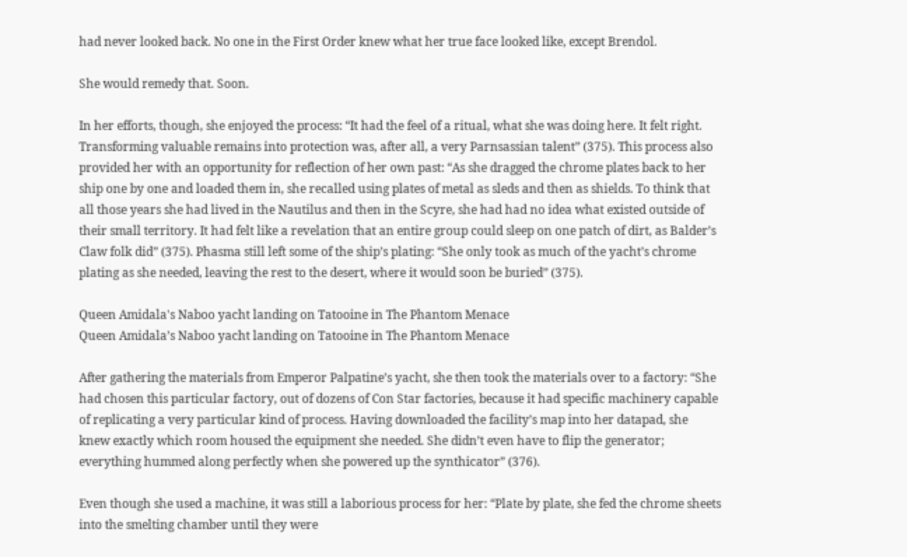had never looked back. No one in the First Order knew what her true face looked like, except Brendol.

She would remedy that. Soon.

In her efforts, though, she enjoyed the process: “It had the feel of a ritual, what she was doing here. It felt right. Transforming valuable remains into protection was, after all, a very Parnsassian talent” (375). This process also provided her with an opportunity for reflection of her own past: “As she dragged the chrome plates back to her ship one by one and loaded them in, she recalled using plates of metal as sleds and then as shields. To think that all those years she had lived in the Nautilus and then in the Scyre, she had had no idea what existed outside of their small territory. It had felt like a revelation that an entire group could sleep on one patch of dirt, as Balder’s Claw folk did” (375). Phasma still left some of the ship’s plating: “She only took as much of the yacht’s chrome plating as she needed, leaving the rest to the desert, where it would soon be buried” (375).

Queen Amidala's Naboo yacht landing on Tatooine in The Phantom Menace
Queen Amidala’s Naboo yacht landing on Tatooine in The Phantom Menace

After gathering the materials from Emperor Palpatine’s yacht, she then took the materials over to a factory: “She had chosen this particular factory, out of dozens of Con Star factories, because it had specific machinery capable of replicating a very particular kind of process. Having downloaded the facility’s map into her datapad, she knew exactly which room housed the equipment she needed. She didn’t even have to flip the generator; everything hummed along perfectly when she powered up the synthicator” (376).

Even though she used a machine, it was still a laborious process for her: “Plate by plate, she fed the chrome sheets into the smelting chamber until they were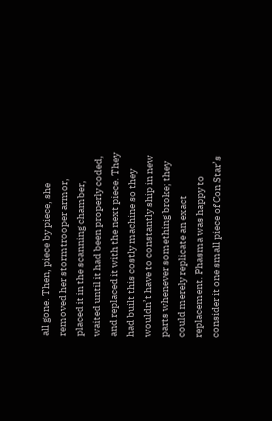all gone. Then, piece by piece, she removed her stormtrooper armor, placed it in the scanning chamber, waited until it had been properly coded, and replaced it with the next piece. They had built this costly machine so they wouldn’t have to constantly ship in new parts whenever something broke; they could merely replicate an exact replacement. Phasma was happy to consider it one small piece of Con Star’s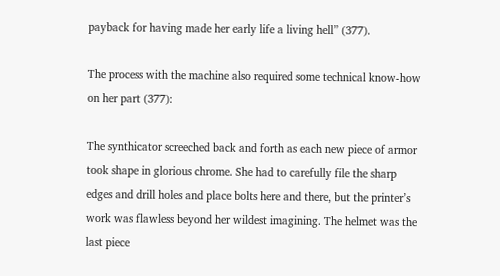payback for having made her early life a living hell” (377).

The process with the machine also required some technical know-how on her part (377):

The synthicator screeched back and forth as each new piece of armor took shape in glorious chrome. She had to carefully file the sharp edges and drill holes and place bolts here and there, but the printer’s work was flawless beyond her wildest imagining. The helmet was the last piece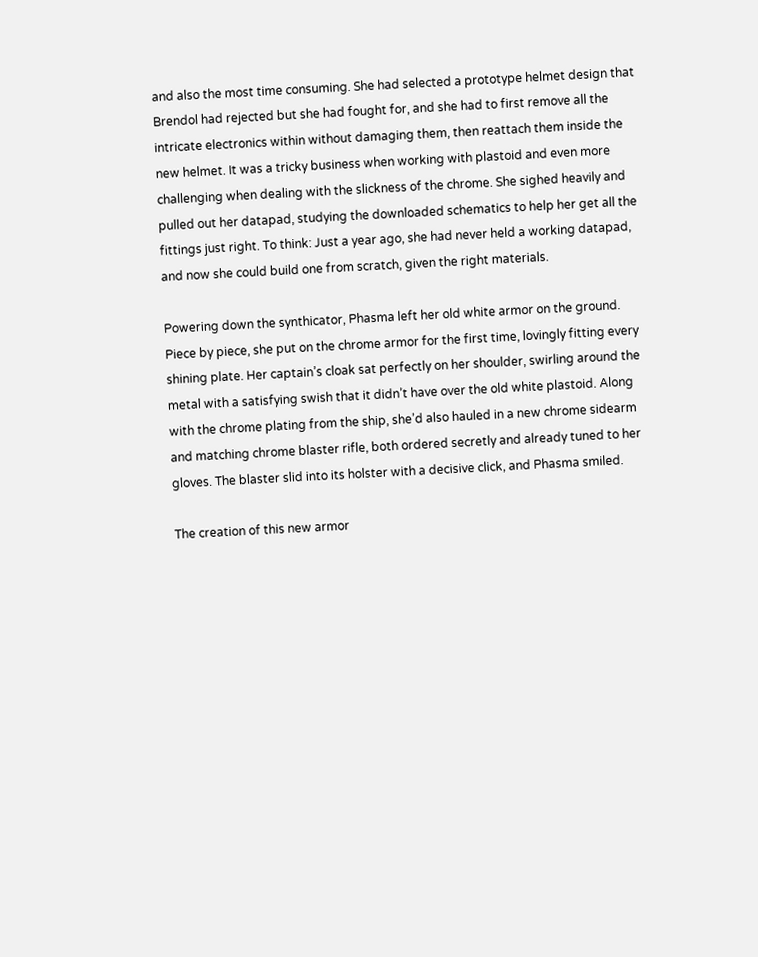and also the most time consuming. She had selected a prototype helmet design that Brendol had rejected but she had fought for, and she had to first remove all the intricate electronics within without damaging them, then reattach them inside the new helmet. It was a tricky business when working with plastoid and even more challenging when dealing with the slickness of the chrome. She sighed heavily and pulled out her datapad, studying the downloaded schematics to help her get all the fittings just right. To think: Just a year ago, she had never held a working datapad, and now she could build one from scratch, given the right materials.

Powering down the synthicator, Phasma left her old white armor on the ground. Piece by piece, she put on the chrome armor for the first time, lovingly fitting every shining plate. Her captain’s cloak sat perfectly on her shoulder, swirling around the metal with a satisfying swish that it didn’t have over the old white plastoid. Along with the chrome plating from the ship, she’d also hauled in a new chrome sidearm and matching chrome blaster rifle, both ordered secretly and already tuned to her gloves. The blaster slid into its holster with a decisive click, and Phasma smiled.

The creation of this new armor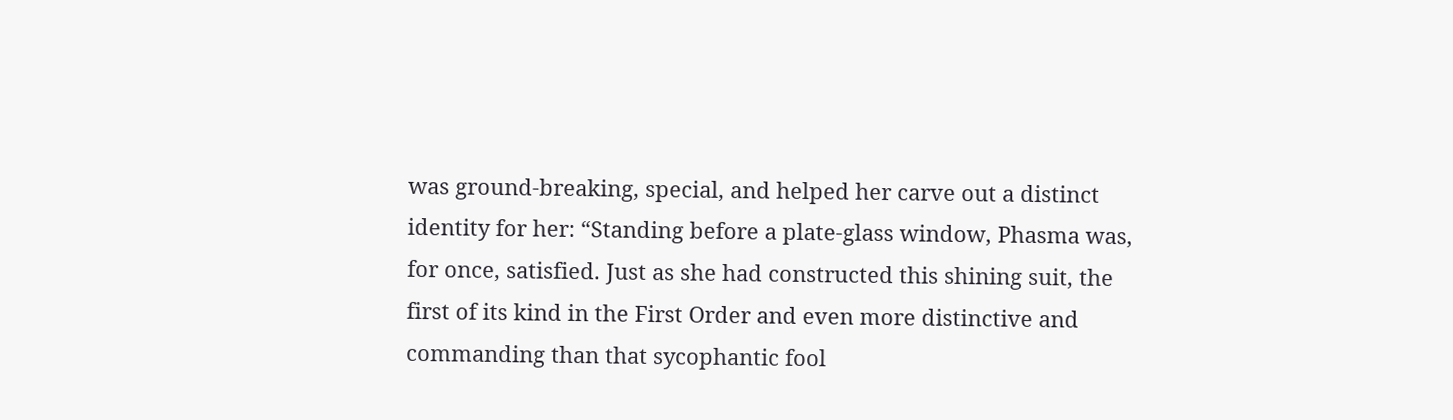was ground-breaking, special, and helped her carve out a distinct identity for her: “Standing before a plate-glass window, Phasma was, for once, satisfied. Just as she had constructed this shining suit, the first of its kind in the First Order and even more distinctive and commanding than that sycophantic fool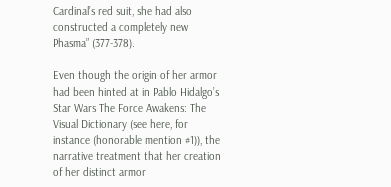Cardinal’s red suit, she had also constructed a completely new Phasma” (377-378).

Even though the origin of her armor had been hinted at in Pablo Hidalgo’s Star Wars The Force Awakens: The Visual Dictionary (see here, for instance (honorable mention #1)), the narrative treatment that her creation of her distinct armor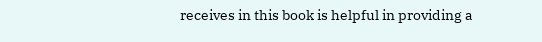receives in this book is helpful in providing a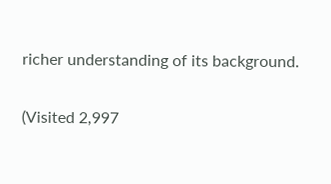richer understanding of its background.

(Visited 2,997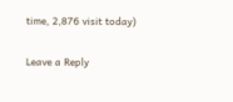time, 2,876 visit today)

Leave a Reply